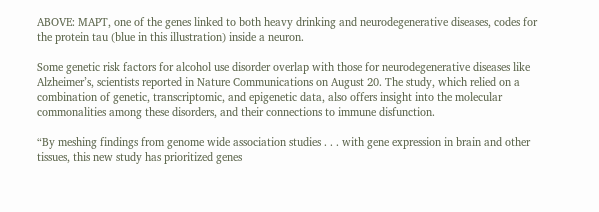ABOVE: MAPT, one of the genes linked to both heavy drinking and neurodegenerative diseases, codes for the protein tau (blue in this illustration) inside a neuron.

Some genetic risk factors for alcohol use disorder overlap with those for neurodegenerative diseases like Alzheimer’s, scientists reported in Nature Communications on August 20. The study, which relied on a combination of genetic, transcriptomic, and epigenetic data, also offers insight into the molecular commonalities among these disorders, and their connections to immune disfunction.

“By meshing findings from genome wide association studies . . . with gene expression in brain and other tissues, this new study has prioritized genes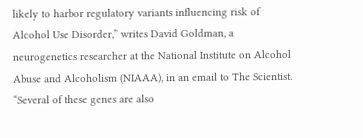likely to harbor regulatory variants influencing risk of Alcohol Use Disorder,” writes David Goldman, a neurogenetics researcher at the National Institute on Alcohol Abuse and Alcoholism (NIAAA), in an email to The Scientist. “Several of these genes are also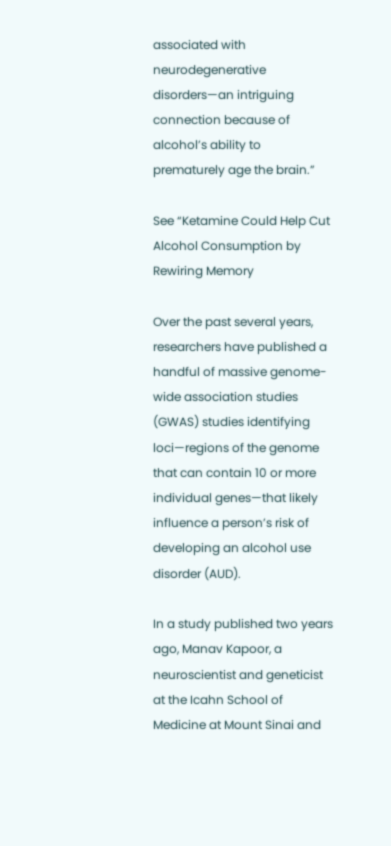associated with neurodegenerative disorders—an intriguing connection because of alcohol’s ability to prematurely age the brain.”

See “Ketamine Could Help Cut Alcohol Consumption by Rewiring Memory

Over the past several years, researchers have published a handful of massive genome-wide association studies (GWAS) studies identifying loci—regions of the genome that can contain 10 or more individual genes—that likely influence a person’s risk of developing an alcohol use disorder (AUD).

In a study published two years ago, Manav Kapoor, a neuroscientist and geneticist at the Icahn School of Medicine at Mount Sinai and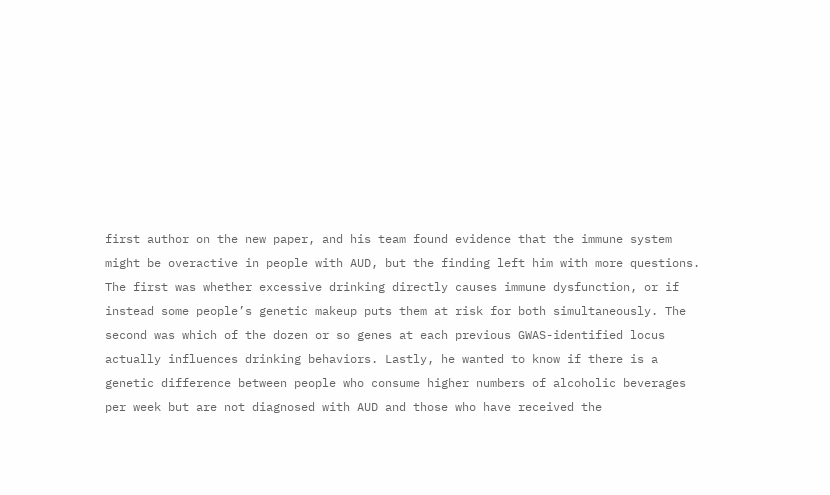first author on the new paper, and his team found evidence that the immune system might be overactive in people with AUD, but the finding left him with more questions. The first was whether excessive drinking directly causes immune dysfunction, or if instead some people’s genetic makeup puts them at risk for both simultaneously. The second was which of the dozen or so genes at each previous GWAS-identified locus actually influences drinking behaviors. Lastly, he wanted to know if there is a genetic difference between people who consume higher numbers of alcoholic beverages per week but are not diagnosed with AUD and those who have received the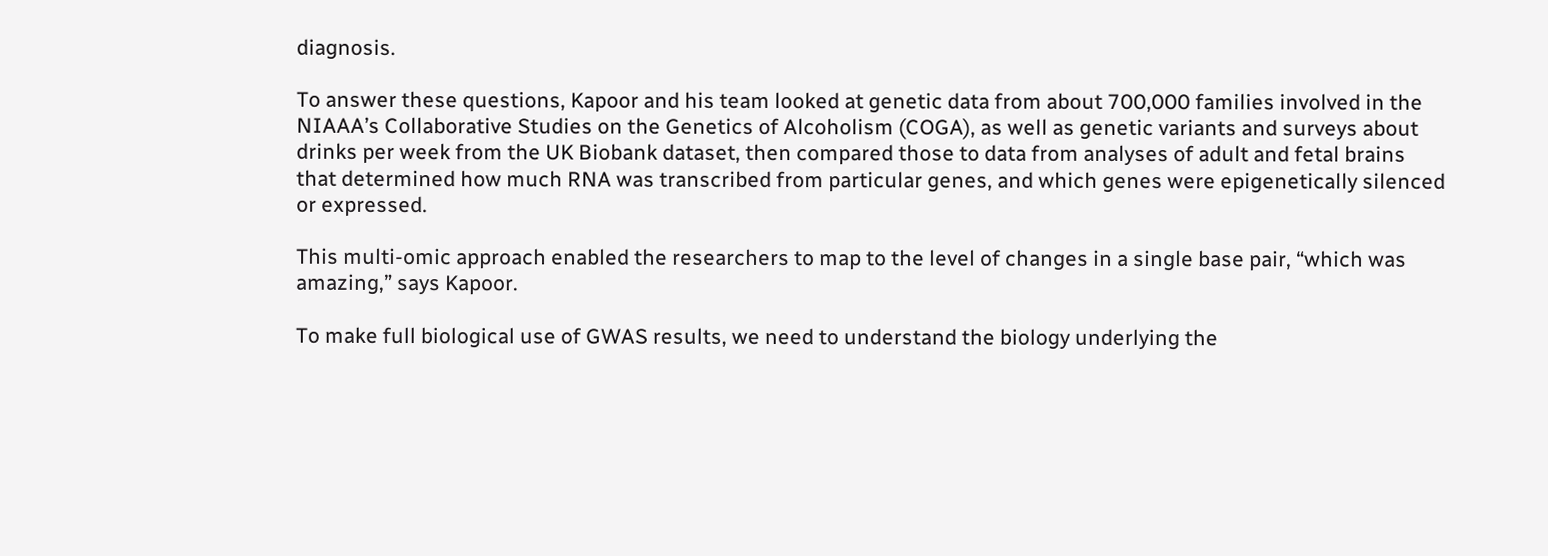diagnosis.

To answer these questions, Kapoor and his team looked at genetic data from about 700,000 families involved in the NIAAA’s Collaborative Studies on the Genetics of Alcoholism (COGA), as well as genetic variants and surveys about drinks per week from the UK Biobank dataset, then compared those to data from analyses of adult and fetal brains that determined how much RNA was transcribed from particular genes, and which genes were epigenetically silenced or expressed.

This multi-omic approach enabled the researchers to map to the level of changes in a single base pair, “which was amazing,” says Kapoor.

To make full biological use of GWAS results, we need to understand the biology underlying the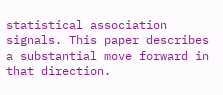statistical association signals. This paper describes a substantial move forward in that direction.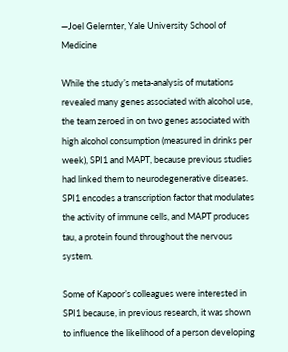—Joel Gelernter, Yale University School of Medicine

While the study’s meta-analysis of mutations revealed many genes associated with alcohol use, the team zeroed in on two genes associated with high alcohol consumption (measured in drinks per week), SPI1 and MAPT, because previous studies had linked them to neurodegenerative diseases. SPI1 encodes a transcription factor that modulates the activity of immune cells, and MAPT produces tau, a protein found throughout the nervous system.

Some of Kapoor’s colleagues were interested in SPI1 because, in previous research, it was shown to influence the likelihood of a person developing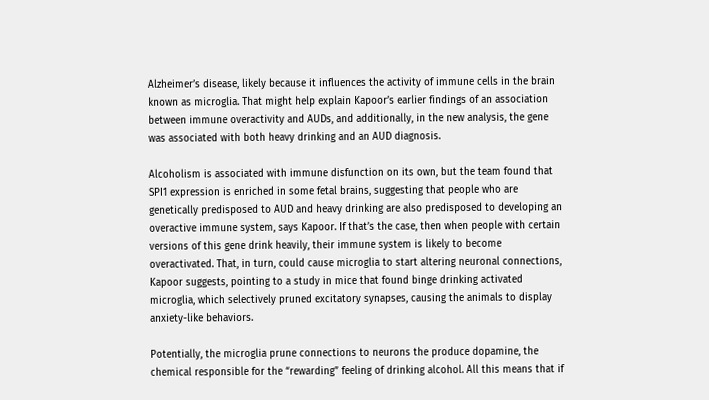Alzheimer’s disease, likely because it influences the activity of immune cells in the brain known as microglia. That might help explain Kapoor’s earlier findings of an association between immune overactivity and AUDs, and additionally, in the new analysis, the gene was associated with both heavy drinking and an AUD diagnosis.

Alcoholism is associated with immune disfunction on its own, but the team found that SPI1 expression is enriched in some fetal brains, suggesting that people who are genetically predisposed to AUD and heavy drinking are also predisposed to developing an overactive immune system, says Kapoor. If that’s the case, then when people with certain versions of this gene drink heavily, their immune system is likely to become overactivated. That, in turn, could cause microglia to start altering neuronal connections, Kapoor suggests, pointing to a study in mice that found binge drinking activated microglia, which selectively pruned excitatory synapses, causing the animals to display anxiety-like behaviors.

Potentially, the microglia prune connections to neurons the produce dopamine, the chemical responsible for the “rewarding” feeling of drinking alcohol. All this means that if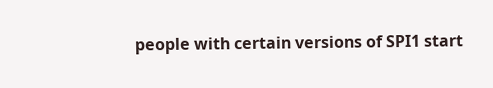people with certain versions of SPI1 start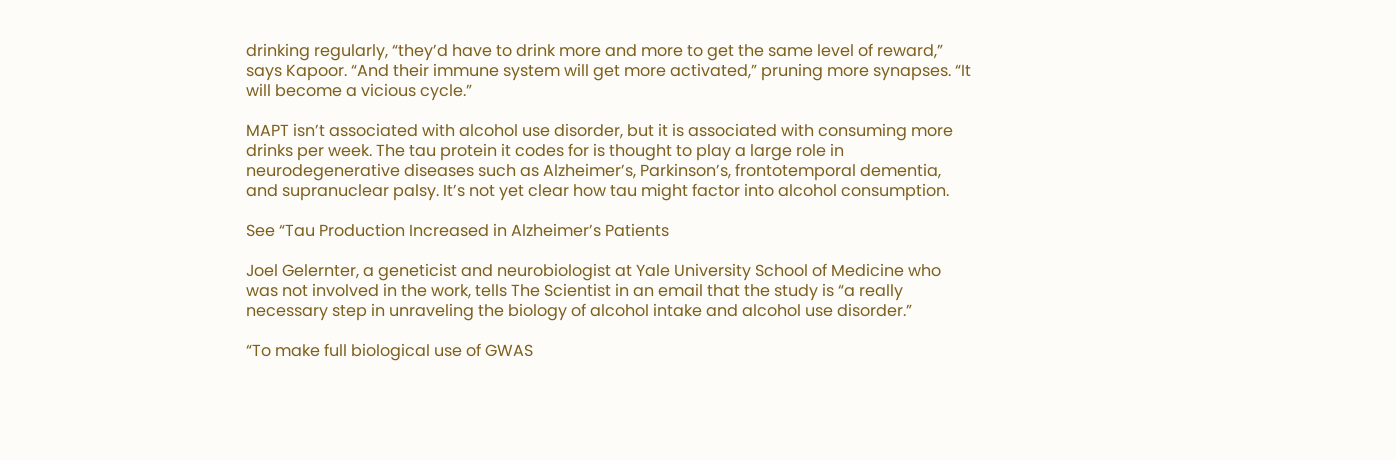drinking regularly, “they’d have to drink more and more to get the same level of reward,” says Kapoor. “And their immune system will get more activated,” pruning more synapses. “It will become a vicious cycle.”

MAPT isn’t associated with alcohol use disorder, but it is associated with consuming more drinks per week. The tau protein it codes for is thought to play a large role in neurodegenerative diseases such as Alzheimer’s, Parkinson’s, frontotemporal dementia, and supranuclear palsy. It’s not yet clear how tau might factor into alcohol consumption.

See “Tau Production Increased in Alzheimer’s Patients

Joel Gelernter, a geneticist and neurobiologist at Yale University School of Medicine who was not involved in the work, tells The Scientist in an email that the study is “a really necessary step in unraveling the biology of alcohol intake and alcohol use disorder.”

“To make full biological use of GWAS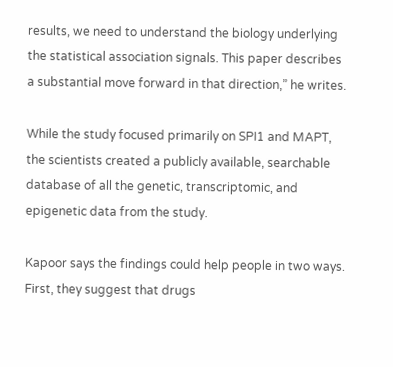results, we need to understand the biology underlying the statistical association signals. This paper describes a substantial move forward in that direction,” he writes.

While the study focused primarily on SPI1 and MAPT, the scientists created a publicly available, searchable database of all the genetic, transcriptomic, and epigenetic data from the study.

Kapoor says the findings could help people in two ways. First, they suggest that drugs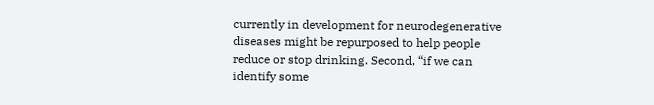currently in development for neurodegenerative diseases might be repurposed to help people reduce or stop drinking. Second, “if we can identify some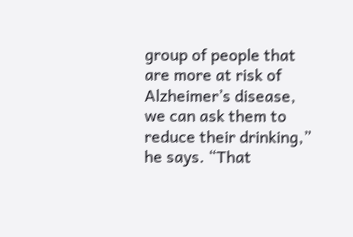group of people that are more at risk of Alzheimer’s disease, we can ask them to reduce their drinking,” he says. “That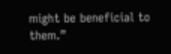might be beneficial to them.”